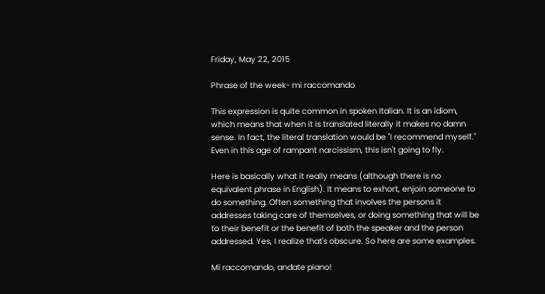Friday, May 22, 2015

Phrase of the week- mi raccomando

This expression is quite common in spoken Italian. It is an idiom, which means that when it is translated literally it makes no damn sense. In fact, the literal translation would be "I recommend myself." Even in this age of rampant narcissism, this isn't going to fly.

Here is basically what it really means (although there is no equivalent phrase in English). It means to exhort, enjoin someone to do something. Often something that involves the persons it addresses taking care of themselves, or doing something that will be to their benefit or the benefit of both the speaker and the person addressed. Yes, I realize that's obscure. So here are some examples.

Mi raccomando, andate piano!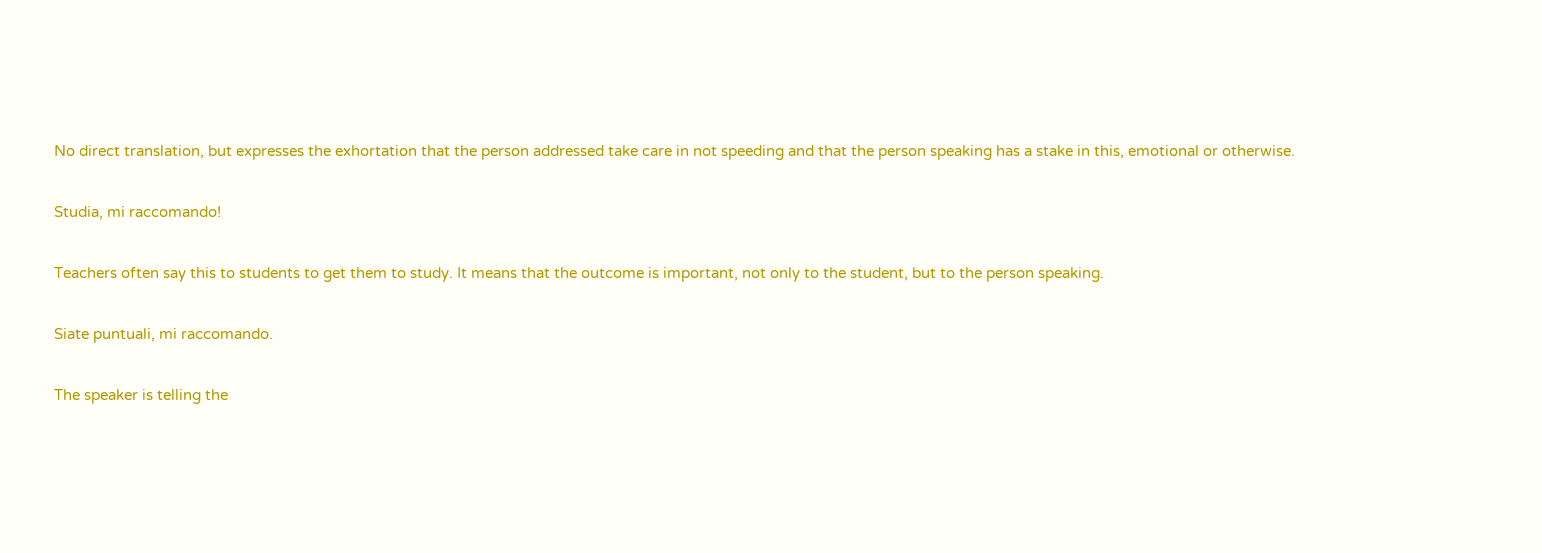No direct translation, but expresses the exhortation that the person addressed take care in not speeding and that the person speaking has a stake in this, emotional or otherwise.

Studia, mi raccomando!

Teachers often say this to students to get them to study. It means that the outcome is important, not only to the student, but to the person speaking.

Siate puntuali, mi raccomando.

The speaker is telling the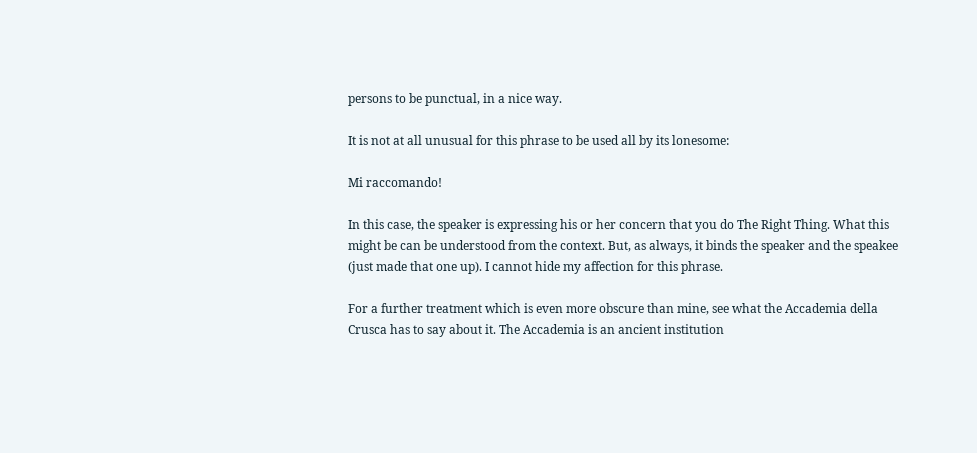persons to be punctual, in a nice way.

It is not at all unusual for this phrase to be used all by its lonesome:

Mi raccomando!

In this case, the speaker is expressing his or her concern that you do The Right Thing. What this might be can be understood from the context. But, as always, it binds the speaker and the speakee (just made that one up). I cannot hide my affection for this phrase.

For a further treatment which is even more obscure than mine, see what the Accademia della Crusca has to say about it. The Accademia is an ancient institution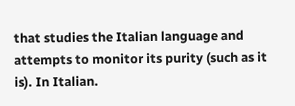that studies the Italian language and attempts to monitor its purity (such as it is). In Italian.